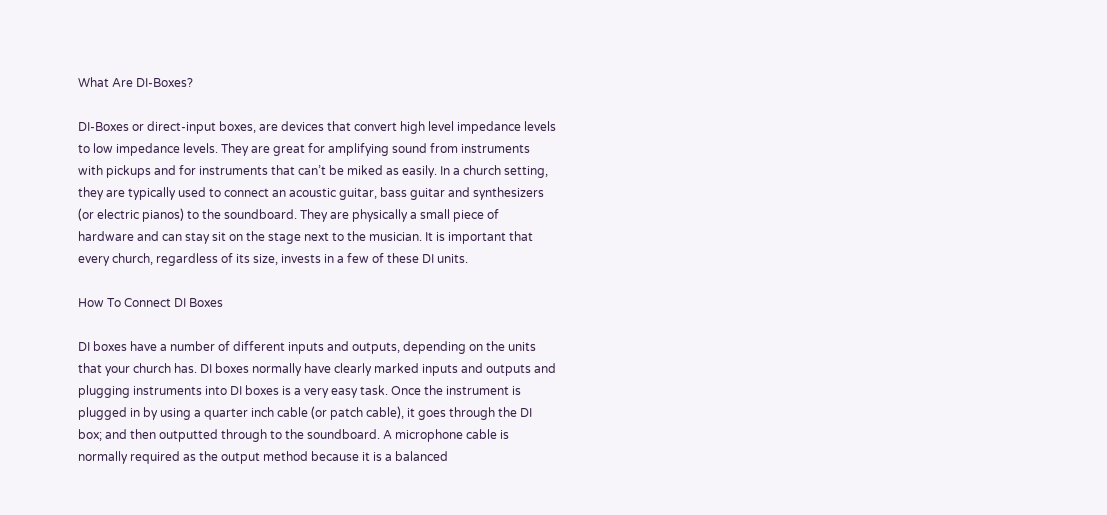What Are DI-Boxes?

DI-Boxes or direct-input boxes, are devices that convert high level impedance levels to low impedance levels. They are great for amplifying sound from instruments with pickups and for instruments that can’t be miked as easily. In a church setting, they are typically used to connect an acoustic guitar, bass guitar and synthesizers (or electric pianos) to the soundboard. They are physically a small piece of hardware and can stay sit on the stage next to the musician. It is important that every church, regardless of its size, invests in a few of these DI units.

How To Connect DI Boxes

DI boxes have a number of different inputs and outputs, depending on the units that your church has. DI boxes normally have clearly marked inputs and outputs and plugging instruments into DI boxes is a very easy task. Once the instrument is plugged in by using a quarter inch cable (or patch cable), it goes through the DI box; and then outputted through to the soundboard. A microphone cable is normally required as the output method because it is a balanced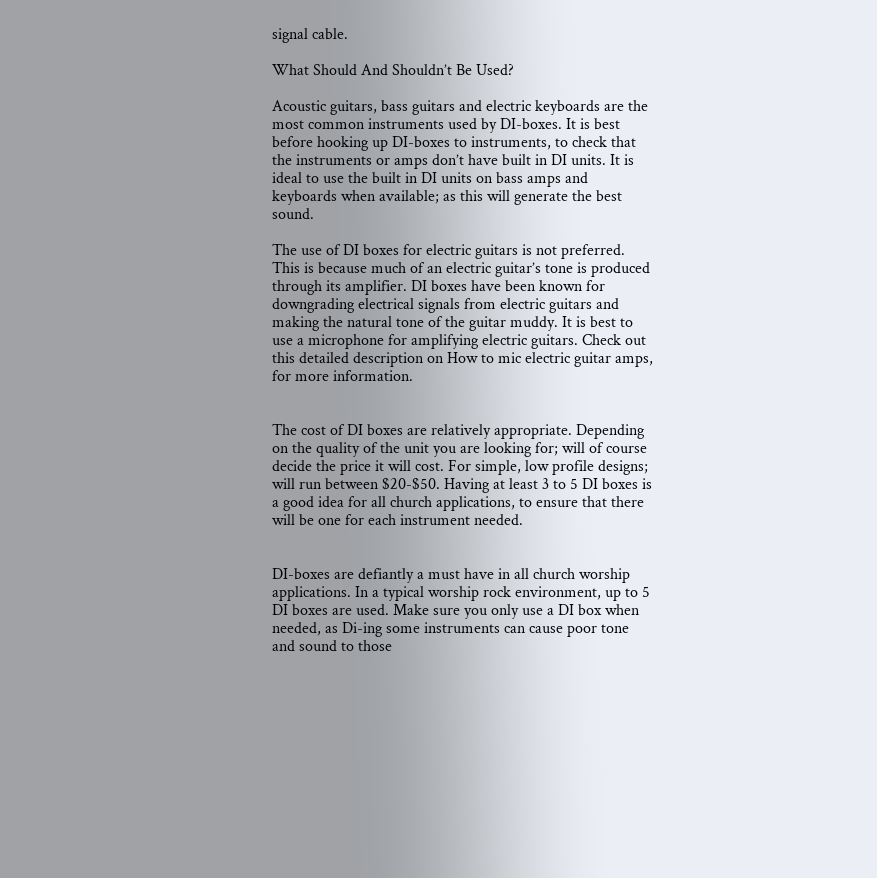signal cable.

What Should And Shouldn’t Be Used?

Acoustic guitars, bass guitars and electric keyboards are the most common instruments used by DI-boxes. It is best before hooking up DI-boxes to instruments, to check that the instruments or amps don’t have built in DI units. It is ideal to use the built in DI units on bass amps and keyboards when available; as this will generate the best sound.

The use of DI boxes for electric guitars is not preferred. This is because much of an electric guitar’s tone is produced through its amplifier. DI boxes have been known for downgrading electrical signals from electric guitars and making the natural tone of the guitar muddy. It is best to use a microphone for amplifying electric guitars. Check out this detailed description on How to mic electric guitar amps, for more information.


The cost of DI boxes are relatively appropriate. Depending on the quality of the unit you are looking for; will of course decide the price it will cost. For simple, low profile designs; will run between $20-$50. Having at least 3 to 5 DI boxes is a good idea for all church applications, to ensure that there will be one for each instrument needed.


DI-boxes are defiantly a must have in all church worship applications. In a typical worship rock environment, up to 5 DI boxes are used. Make sure you only use a DI box when needed, as Di-ing some instruments can cause poor tone and sound to those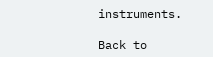instruments.

Back to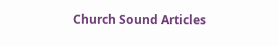Church Sound Articles